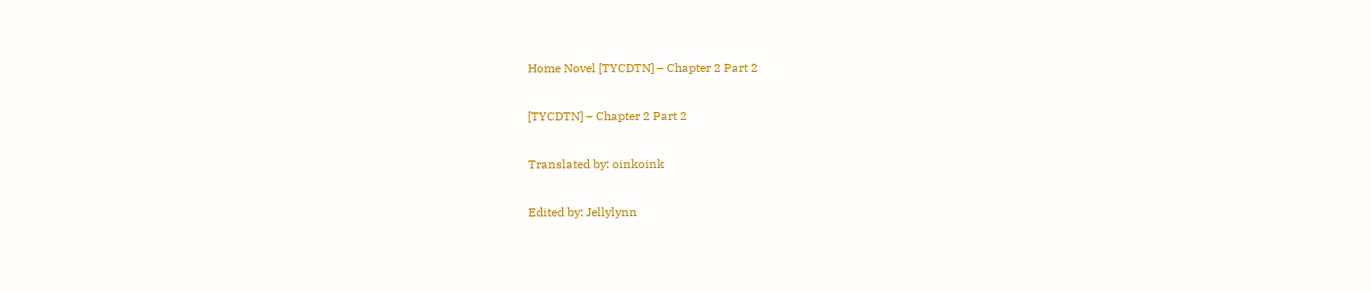Home Novel [TYCDTN] – Chapter 2 Part 2

[TYCDTN] – Chapter 2 Part 2

Translated by: oinkoink

Edited by: Jellylynn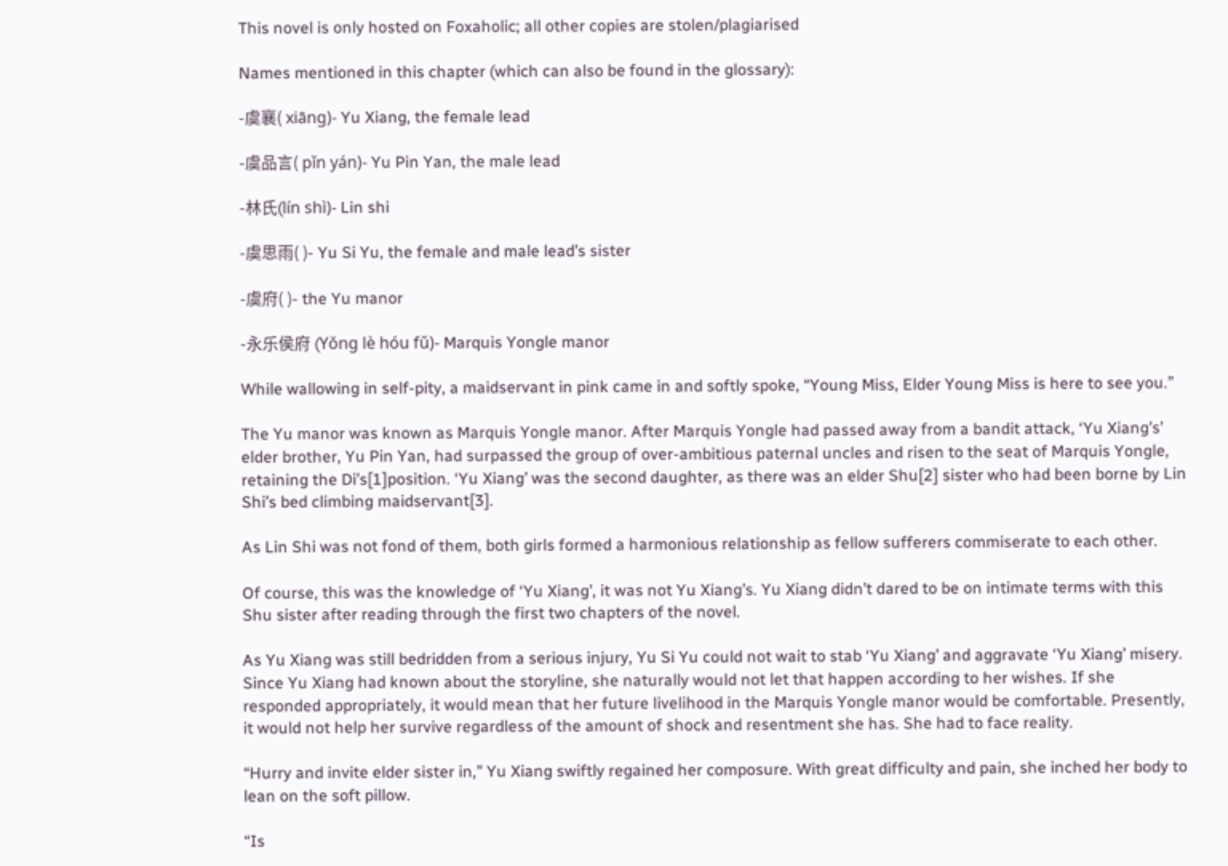This novel is only hosted on Foxaholic; all other copies are stolen/plagiarised

Names mentioned in this chapter (which can also be found in the glossary):

-虞襄( xiāng)- Yu Xiang, the female lead

-虞品言( pǐn yán)- Yu Pin Yan, the male lead

-林氏(lín shì)- Lin shi

-虞思雨( )- Yu Si Yu, the female and male lead’s sister

-虞府( )- the Yu manor

-永乐侯府 (Yǒng lè hóu fǔ)- Marquis Yongle manor

While wallowing in self-pity, a maidservant in pink came in and softly spoke, “Young Miss, Elder Young Miss is here to see you.”

The Yu manor was known as Marquis Yongle manor. After Marquis Yongle had passed away from a bandit attack, ‘Yu Xiang’s’ elder brother, Yu Pin Yan, had surpassed the group of over-ambitious paternal uncles and risen to the seat of Marquis Yongle, retaining the Di’s[1]position. ‘Yu Xiang’ was the second daughter, as there was an elder Shu[2] sister who had been borne by Lin Shi’s bed climbing maidservant[3].

As Lin Shi was not fond of them, both girls formed a harmonious relationship as fellow sufferers commiserate to each other.

Of course, this was the knowledge of ‘Yu Xiang’, it was not Yu Xiang’s. Yu Xiang didn’t dared to be on intimate terms with this Shu sister after reading through the first two chapters of the novel.

As Yu Xiang was still bedridden from a serious injury, Yu Si Yu could not wait to stab ‘Yu Xiang’ and aggravate ‘Yu Xiang’ misery. Since Yu Xiang had known about the storyline, she naturally would not let that happen according to her wishes. If she responded appropriately, it would mean that her future livelihood in the Marquis Yongle manor would be comfortable. Presently, it would not help her survive regardless of the amount of shock and resentment she has. She had to face reality.

“Hurry and invite elder sister in,” Yu Xiang swiftly regained her composure. With great difficulty and pain, she inched her body to lean on the soft pillow.

“Is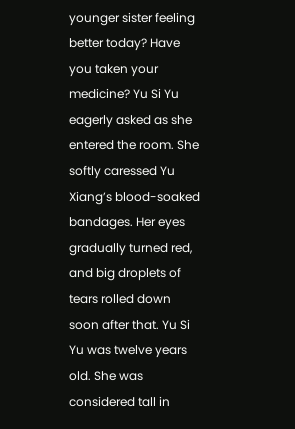younger sister feeling better today? Have you taken your medicine? Yu Si Yu eagerly asked as she entered the room. She softly caressed Yu Xiang’s blood-soaked bandages. Her eyes gradually turned red, and big droplets of tears rolled down soon after that. Yu Si Yu was twelve years old. She was considered tall in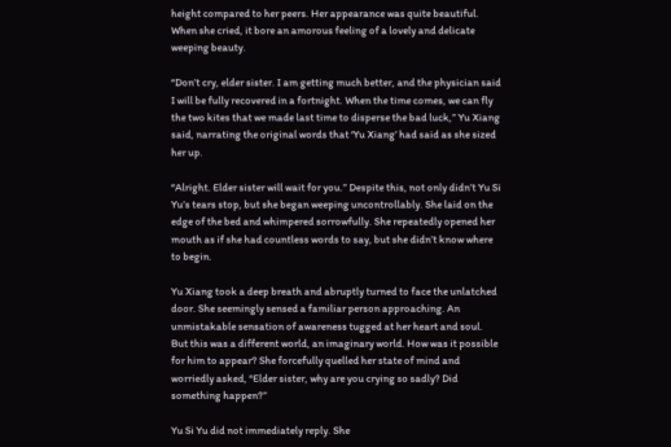height compared to her peers. Her appearance was quite beautiful. When she cried, it bore an amorous feeling of a lovely and delicate weeping beauty.

“Don’t cry, elder sister. I am getting much better, and the physician said I will be fully recovered in a fortnight. When the time comes, we can fly the two kites that we made last time to disperse the bad luck,” Yu Xiang said, narrating the original words that ‘Yu Xiang’ had said as she sized her up.

“Alright. Elder sister will wait for you.” Despite this, not only didn’t Yu Si Yu’s tears stop, but she began weeping uncontrollably. She laid on the edge of the bed and whimpered sorrowfully. She repeatedly opened her mouth as if she had countless words to say, but she didn’t know where to begin.

Yu Xiang took a deep breath and abruptly turned to face the unlatched door. She seemingly sensed a familiar person approaching. An unmistakable sensation of awareness tugged at her heart and soul. But this was a different world, an imaginary world. How was it possible for him to appear? She forcefully quelled her state of mind and worriedly asked, “Elder sister, why are you crying so sadly? Did something happen?”

Yu Si Yu did not immediately reply. She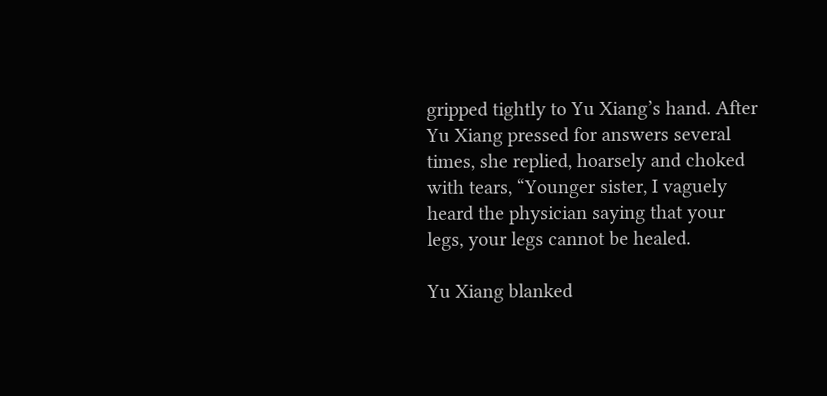gripped tightly to Yu Xiang’s hand. After Yu Xiang pressed for answers several times, she replied, hoarsely and choked with tears, “Younger sister, I vaguely heard the physician saying that your legs, your legs cannot be healed.

Yu Xiang blanked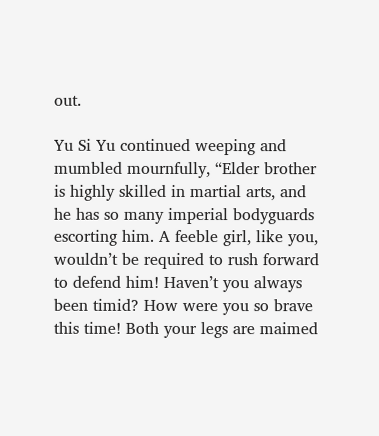out.

Yu Si Yu continued weeping and mumbled mournfully, “Elder brother is highly skilled in martial arts, and he has so many imperial bodyguards escorting him. A feeble girl, like you, wouldn’t be required to rush forward to defend him! Haven’t you always been timid? How were you so brave this time! Both your legs are maimed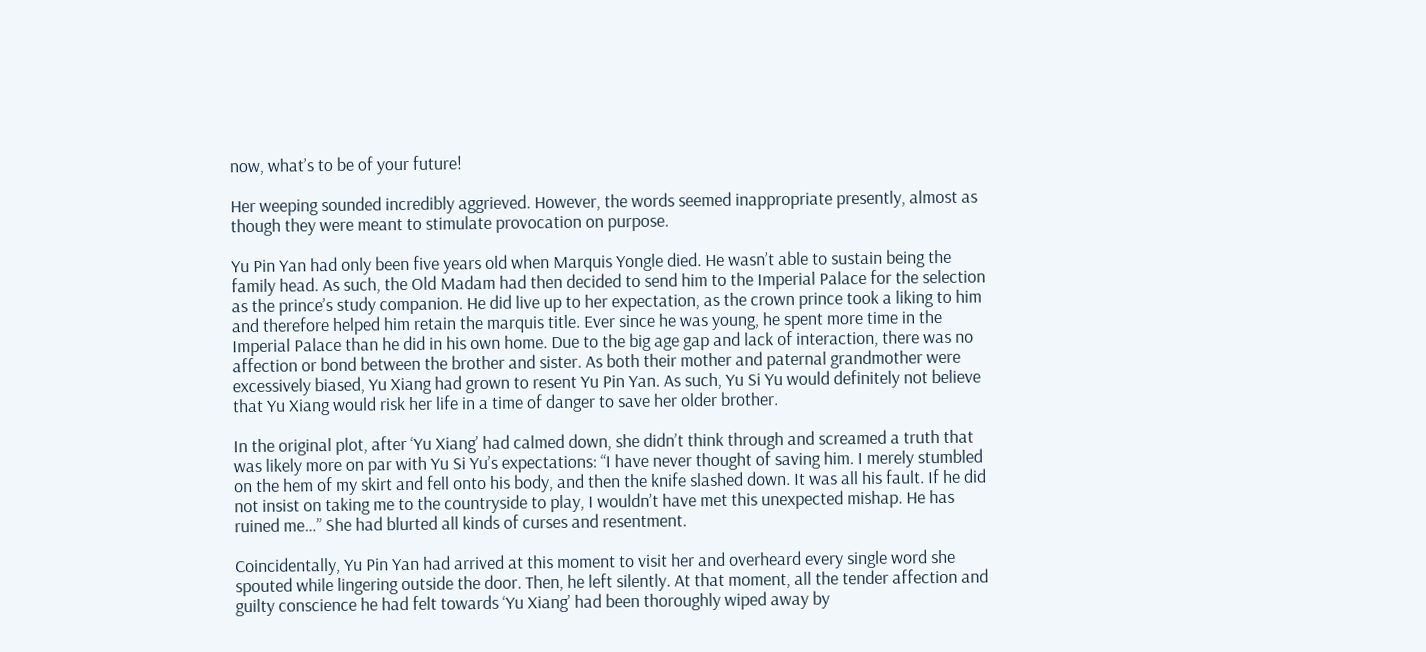now, what’s to be of your future!

Her weeping sounded incredibly aggrieved. However, the words seemed inappropriate presently, almost as though they were meant to stimulate provocation on purpose.

Yu Pin Yan had only been five years old when Marquis Yongle died. He wasn’t able to sustain being the family head. As such, the Old Madam had then decided to send him to the Imperial Palace for the selection as the prince’s study companion. He did live up to her expectation, as the crown prince took a liking to him and therefore helped him retain the marquis title. Ever since he was young, he spent more time in the Imperial Palace than he did in his own home. Due to the big age gap and lack of interaction, there was no affection or bond between the brother and sister. As both their mother and paternal grandmother were excessively biased, Yu Xiang had grown to resent Yu Pin Yan. As such, Yu Si Yu would definitely not believe that Yu Xiang would risk her life in a time of danger to save her older brother.

In the original plot, after ‘Yu Xiang’ had calmed down, she didn’t think through and screamed a truth that was likely more on par with Yu Si Yu’s expectations: “I have never thought of saving him. I merely stumbled on the hem of my skirt and fell onto his body, and then the knife slashed down. It was all his fault. If he did not insist on taking me to the countryside to play, I wouldn’t have met this unexpected mishap. He has ruined me…” She had blurted all kinds of curses and resentment.

Coincidentally, Yu Pin Yan had arrived at this moment to visit her and overheard every single word she spouted while lingering outside the door. Then, he left silently. At that moment, all the tender affection and guilty conscience he had felt towards ‘Yu Xiang’ had been thoroughly wiped away by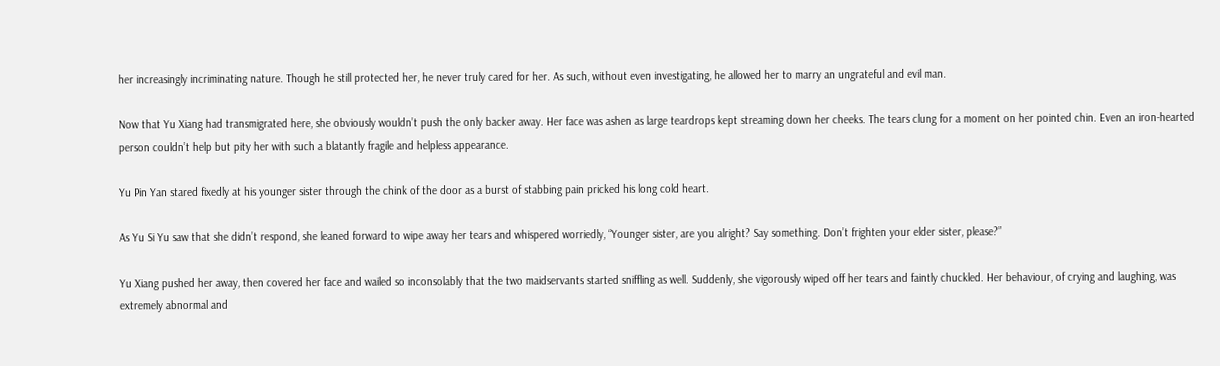her increasingly incriminating nature. Though he still protected her, he never truly cared for her. As such, without even investigating, he allowed her to marry an ungrateful and evil man.

Now that Yu Xiang had transmigrated here, she obviously wouldn’t push the only backer away. Her face was ashen as large teardrops kept streaming down her cheeks. The tears clung for a moment on her pointed chin. Even an iron-hearted person couldn’t help but pity her with such a blatantly fragile and helpless appearance.

Yu Pin Yan stared fixedly at his younger sister through the chink of the door as a burst of stabbing pain pricked his long cold heart.

As Yu Si Yu saw that she didn’t respond, she leaned forward to wipe away her tears and whispered worriedly, “Younger sister, are you alright? Say something. Don’t frighten your elder sister, please?”

Yu Xiang pushed her away, then covered her face and wailed so inconsolably that the two maidservants started sniffling as well. Suddenly, she vigorously wiped off her tears and faintly chuckled. Her behaviour, of crying and laughing, was extremely abnormal and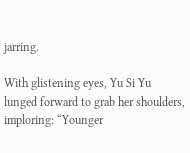jarring.

With glistening eyes, Yu Si Yu lunged forward to grab her shoulders, imploring: “Younger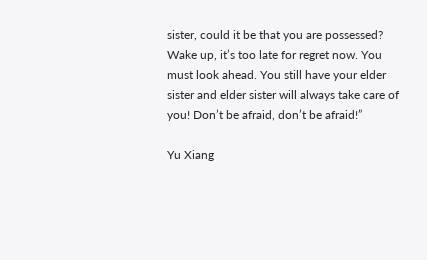sister, could it be that you are possessed? Wake up, it’s too late for regret now. You must look ahead. You still have your elder sister and elder sister will always take care of you! Don’t be afraid, don’t be afraid!”

Yu Xiang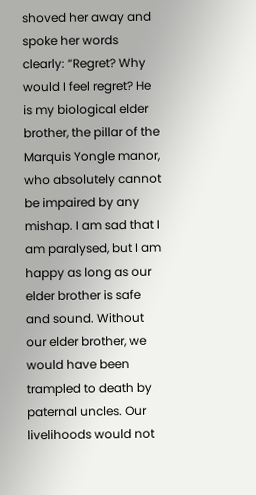shoved her away and spoke her words clearly: “Regret? Why would I feel regret? He is my biological elder brother, the pillar of the Marquis Yongle manor, who absolutely cannot be impaired by any mishap. I am sad that I am paralysed, but I am happy as long as our elder brother is safe and sound. Without our elder brother, we would have been trampled to death by paternal uncles. Our livelihoods would not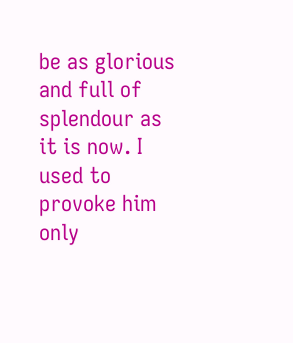be as glorious and full of splendour as it is now. I used to provoke him only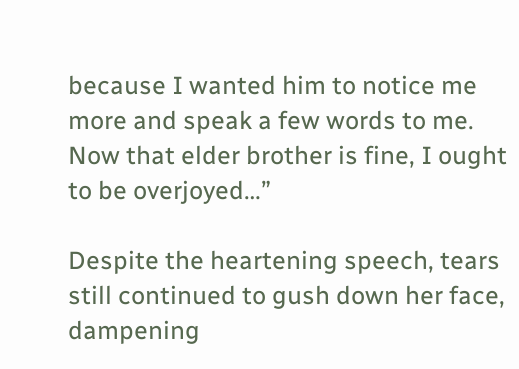because I wanted him to notice me more and speak a few words to me. Now that elder brother is fine, I ought to be overjoyed…”

Despite the heartening speech, tears still continued to gush down her face, dampening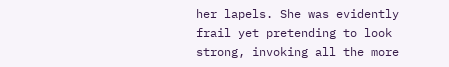her lapels. She was evidently frail yet pretending to look strong, invoking all the more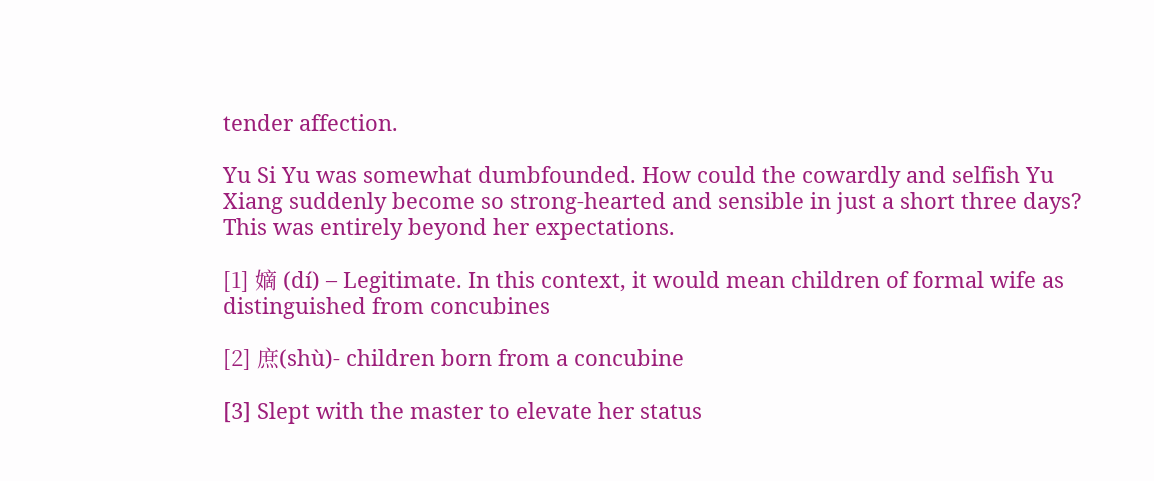tender affection.

Yu Si Yu was somewhat dumbfounded. How could the cowardly and selfish Yu Xiang suddenly become so strong-hearted and sensible in just a short three days? This was entirely beyond her expectations.

[1] 嫡 (dí) – Legitimate. In this context, it would mean children of formal wife as distinguished from concubines

[2] 庶(shù)- children born from a concubine

[3] Slept with the master to elevate her status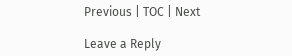Previous | TOC | Next

Leave a Reply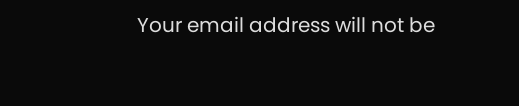Your email address will not be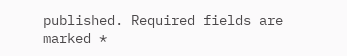published. Required fields are marked *